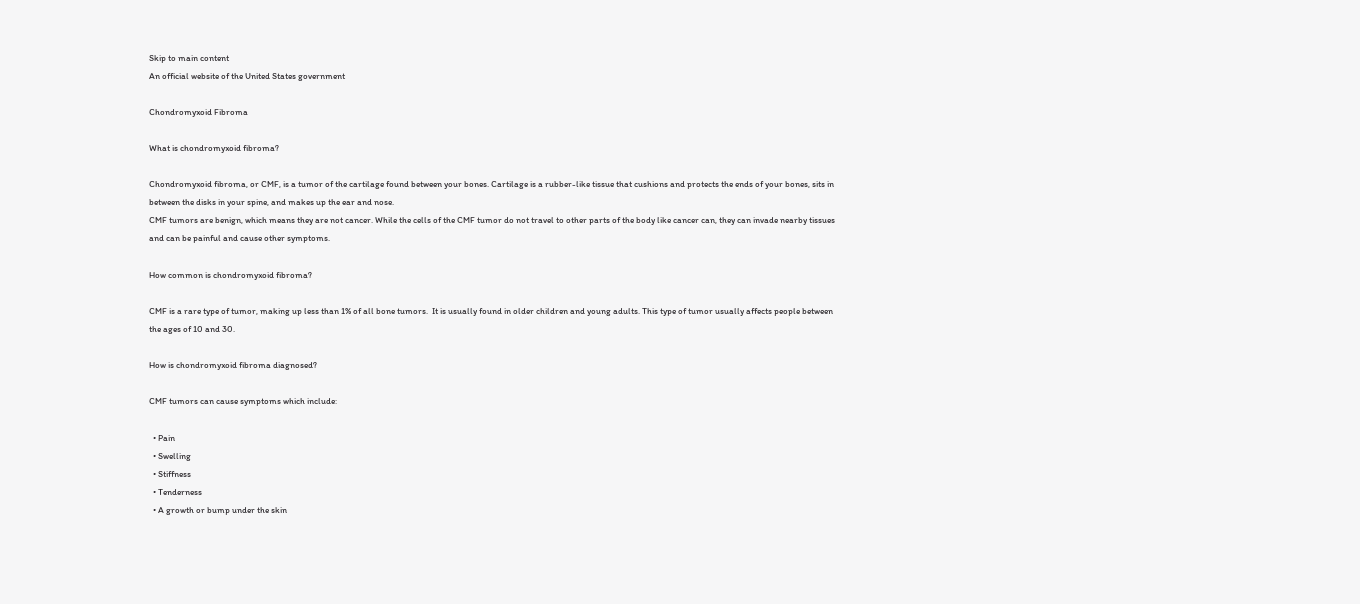Skip to main content
An official website of the United States government

Chondromyxoid Fibroma

What is chondromyxoid fibroma?

Chondromyxoid fibroma, or CMF, is a tumor of the cartilage found between your bones. Cartilage is a rubber-like tissue that cushions and protects the ends of your bones, sits in between the disks in your spine, and makes up the ear and nose.
CMF tumors are benign, which means they are not cancer. While the cells of the CMF tumor do not travel to other parts of the body like cancer can, they can invade nearby tissues and can be painful and cause other symptoms.

How common is chondromyxoid fibroma?

CMF is a rare type of tumor, making up less than 1% of all bone tumors.  It is usually found in older children and young adults. This type of tumor usually affects people between the ages of 10 and 30.

How is chondromyxoid fibroma diagnosed?

CMF tumors can cause symptoms which include:

  • Pain
  • Swelling
  • Stiffness
  • Tenderness
  • A growth or bump under the skin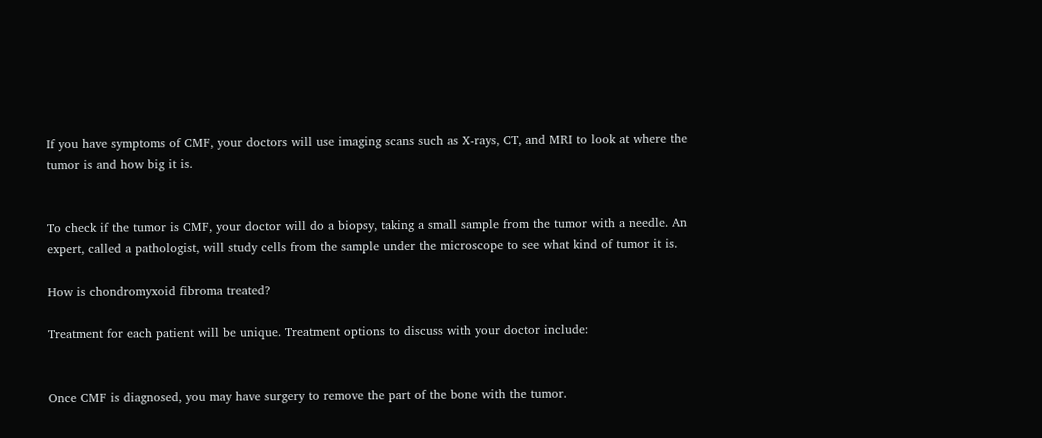If you have symptoms of CMF, your doctors will use imaging scans such as X-rays, CT, and MRI to look at where the tumor is and how big it is.


To check if the tumor is CMF, your doctor will do a biopsy, taking a small sample from the tumor with a needle. An expert, called a pathologist, will study cells from the sample under the microscope to see what kind of tumor it is.

How is chondromyxoid fibroma treated?

Treatment for each patient will be unique. Treatment options to discuss with your doctor include:


Once CMF is diagnosed, you may have surgery to remove the part of the bone with the tumor.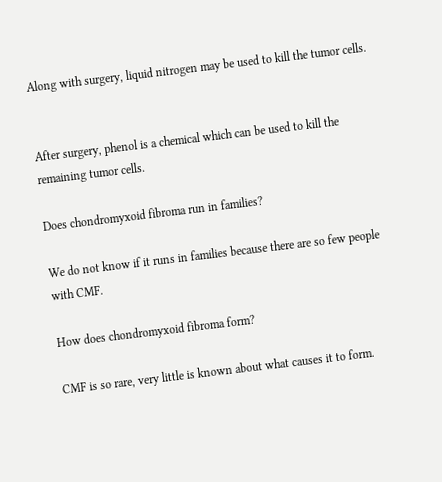Along with surgery, liquid nitrogen may be used to kill the tumor cells.


After surgery, phenol is a chemical which can be used to kill the remaining tumor cells.

Does chondromyxoid fibroma run in families?

We do not know if it runs in families because there are so few people with CMF.

How does chondromyxoid fibroma form?

CMF is so rare, very little is known about what causes it to form.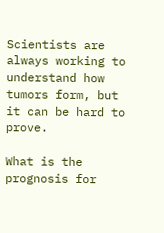Scientists are always working to understand how tumors form, but it can be hard to prove.

What is the prognosis for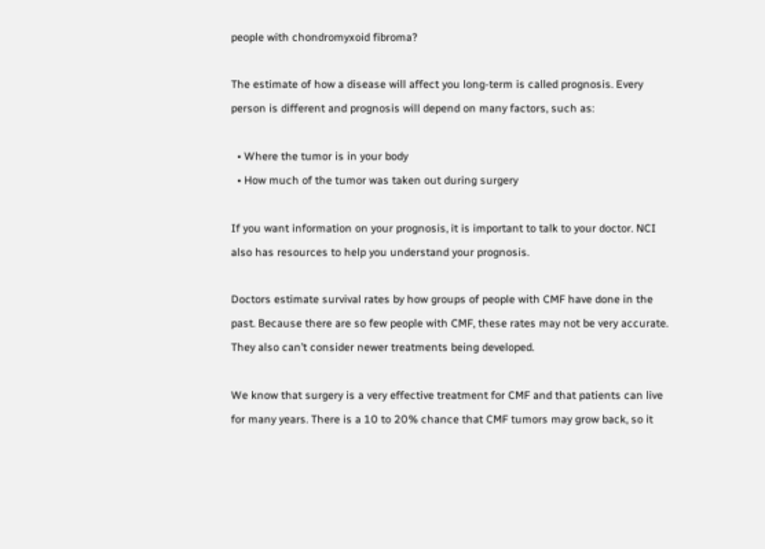people with chondromyxoid fibroma?

The estimate of how a disease will affect you long-term is called prognosis. Every person is different and prognosis will depend on many factors, such as:

  • Where the tumor is in your body
  • How much of the tumor was taken out during surgery

If you want information on your prognosis, it is important to talk to your doctor. NCI also has resources to help you understand your prognosis.

Doctors estimate survival rates by how groups of people with CMF have done in the past. Because there are so few people with CMF, these rates may not be very accurate. They also can’t consider newer treatments being developed.

We know that surgery is a very effective treatment for CMF and that patients can live for many years. There is a 10 to 20% chance that CMF tumors may grow back, so it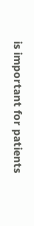is important for patients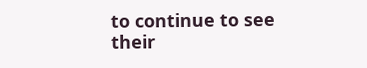to continue to see their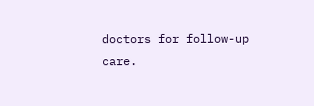doctors for follow-up care.